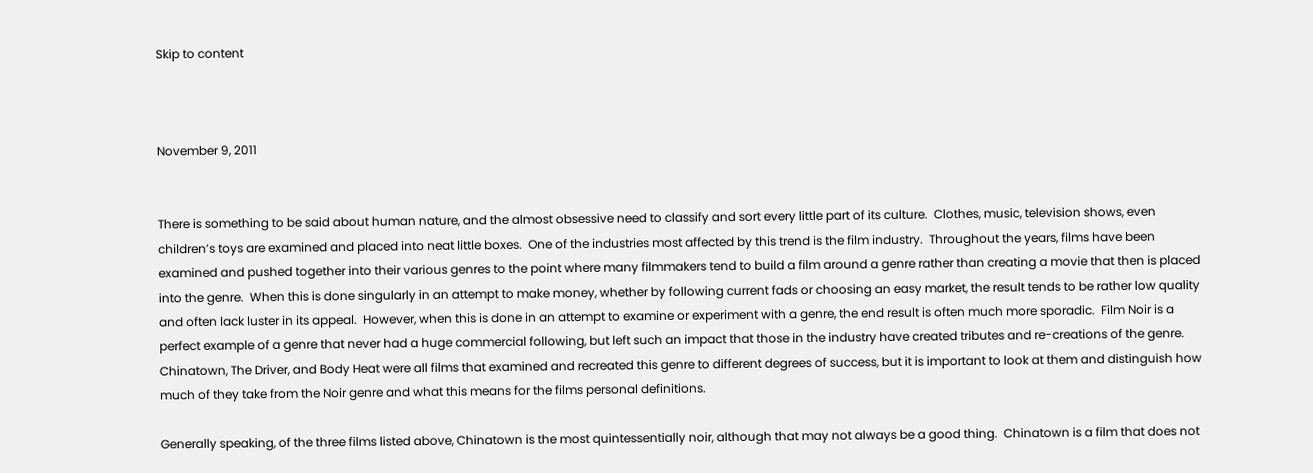Skip to content



November 9, 2011


There is something to be said about human nature, and the almost obsessive need to classify and sort every little part of its culture.  Clothes, music, television shows, even children’s toys are examined and placed into neat little boxes.  One of the industries most affected by this trend is the film industry.  Throughout the years, films have been examined and pushed together into their various genres to the point where many filmmakers tend to build a film around a genre rather than creating a movie that then is placed into the genre.  When this is done singularly in an attempt to make money, whether by following current fads or choosing an easy market, the result tends to be rather low quality and often lack luster in its appeal.  However, when this is done in an attempt to examine or experiment with a genre, the end result is often much more sporadic.  Film Noir is a perfect example of a genre that never had a huge commercial following, but left such an impact that those in the industry have created tributes and re-creations of the genre.  Chinatown, The Driver, and Body Heat were all films that examined and recreated this genre to different degrees of success, but it is important to look at them and distinguish how much of they take from the Noir genre and what this means for the films personal definitions.

Generally speaking, of the three films listed above, Chinatown is the most quintessentially noir, although that may not always be a good thing.  Chinatown is a film that does not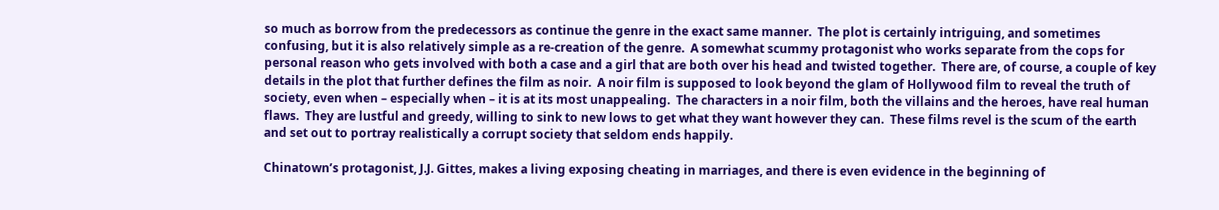so much as borrow from the predecessors as continue the genre in the exact same manner.  The plot is certainly intriguing, and sometimes confusing, but it is also relatively simple as a re-creation of the genre.  A somewhat scummy protagonist who works separate from the cops for personal reason who gets involved with both a case and a girl that are both over his head and twisted together.  There are, of course, a couple of key details in the plot that further defines the film as noir.  A noir film is supposed to look beyond the glam of Hollywood film to reveal the truth of society, even when – especially when – it is at its most unappealing.  The characters in a noir film, both the villains and the heroes, have real human flaws.  They are lustful and greedy, willing to sink to new lows to get what they want however they can.  These films revel is the scum of the earth and set out to portray realistically a corrupt society that seldom ends happily.

Chinatown’s protagonist, J.J. Gittes, makes a living exposing cheating in marriages, and there is even evidence in the beginning of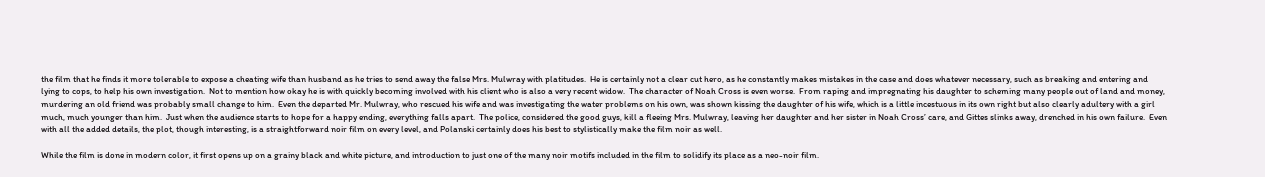the film that he finds it more tolerable to expose a cheating wife than husband as he tries to send away the false Mrs. Mulwray with platitudes.  He is certainly not a clear cut hero, as he constantly makes mistakes in the case and does whatever necessary, such as breaking and entering and lying to cops, to help his own investigation.  Not to mention how okay he is with quickly becoming involved with his client who is also a very recent widow.  The character of Noah Cross is even worse.  From raping and impregnating his daughter to scheming many people out of land and money, murdering an old friend was probably small change to him.  Even the departed Mr. Mulwray, who rescued his wife and was investigating the water problems on his own, was shown kissing the daughter of his wife, which is a little incestuous in its own right but also clearly adultery with a girl much, much younger than him.  Just when the audience starts to hope for a happy ending, everything falls apart.  The police, considered the good guys, kill a fleeing Mrs. Mulwray, leaving her daughter and her sister in Noah Cross’ care, and Gittes slinks away, drenched in his own failure.  Even with all the added details, the plot, though interesting, is a straightforward noir film on every level, and Polanski certainly does his best to stylistically make the film noir as well.

While the film is done in modern color, it first opens up on a grainy black and white picture, and introduction to just one of the many noir motifs included in the film to solidify its place as a neo-noir film.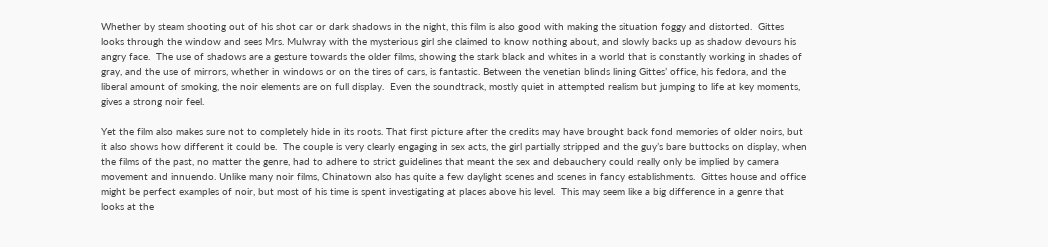Whether by steam shooting out of his shot car or dark shadows in the night, this film is also good with making the situation foggy and distorted.  Gittes looks through the window and sees Mrs. Mulwray with the mysterious girl she claimed to know nothing about, and slowly backs up as shadow devours his angry face.  The use of shadows are a gesture towards the older films, showing the stark black and whites in a world that is constantly working in shades of gray, and the use of mirrors, whether in windows or on the tires of cars, is fantastic. Between the venetian blinds lining Gittes’ office, his fedora, and the liberal amount of smoking, the noir elements are on full display.  Even the soundtrack, mostly quiet in attempted realism but jumping to life at key moments, gives a strong noir feel.

Yet the film also makes sure not to completely hide in its roots. That first picture after the credits may have brought back fond memories of older noirs, but it also shows how different it could be.  The couple is very clearly engaging in sex acts, the girl partially stripped and the guy’s bare buttocks on display, when the films of the past, no matter the genre, had to adhere to strict guidelines that meant the sex and debauchery could really only be implied by camera movement and innuendo. Unlike many noir films, Chinatown also has quite a few daylight scenes and scenes in fancy establishments.  Gittes house and office might be perfect examples of noir, but most of his time is spent investigating at places above his level.  This may seem like a big difference in a genre that looks at the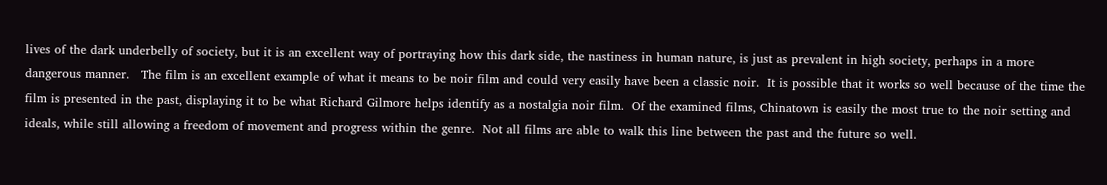lives of the dark underbelly of society, but it is an excellent way of portraying how this dark side, the nastiness in human nature, is just as prevalent in high society, perhaps in a more dangerous manner.   The film is an excellent example of what it means to be noir film and could very easily have been a classic noir.  It is possible that it works so well because of the time the film is presented in the past, displaying it to be what Richard Gilmore helps identify as a nostalgia noir film.  Of the examined films, Chinatown is easily the most true to the noir setting and ideals, while still allowing a freedom of movement and progress within the genre.  Not all films are able to walk this line between the past and the future so well.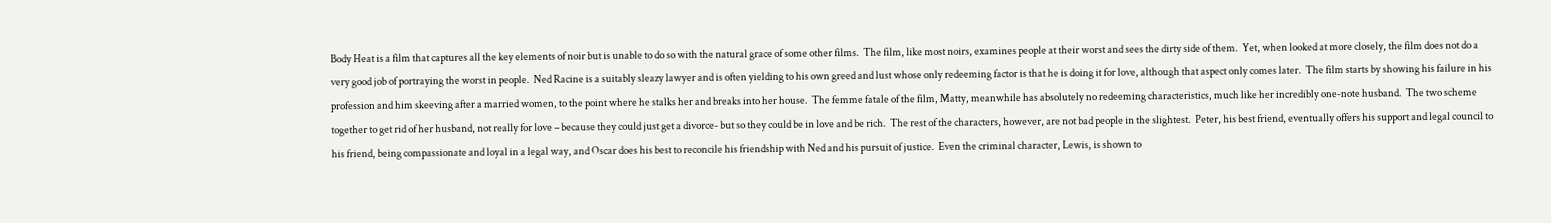Body Heat is a film that captures all the key elements of noir but is unable to do so with the natural grace of some other films.  The film, like most noirs, examines people at their worst and sees the dirty side of them.  Yet, when looked at more closely, the film does not do a very good job of portraying the worst in people.  Ned Racine is a suitably sleazy lawyer and is often yielding to his own greed and lust whose only redeeming factor is that he is doing it for love, although that aspect only comes later.  The film starts by showing his failure in his profession and him skeeving after a married women, to the point where he stalks her and breaks into her house.  The femme fatale of the film, Matty, meanwhile has absolutely no redeeming characteristics, much like her incredibly one-note husband.  The two scheme together to get rid of her husband, not really for love – because they could just get a divorce- but so they could be in love and be rich.  The rest of the characters, however, are not bad people in the slightest.  Peter, his best friend, eventually offers his support and legal council to his friend, being compassionate and loyal in a legal way, and Oscar does his best to reconcile his friendship with Ned and his pursuit of justice.  Even the criminal character, Lewis, is shown to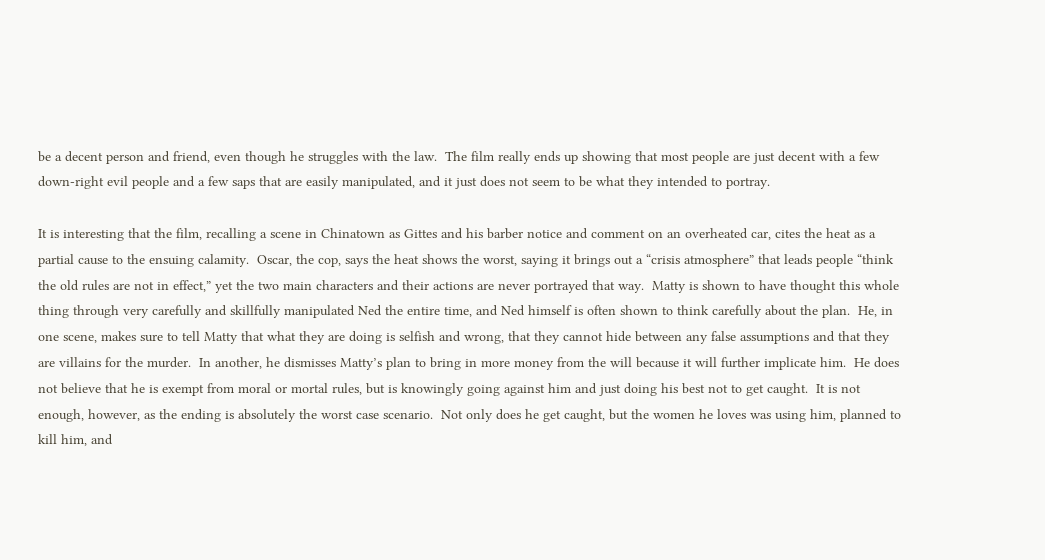be a decent person and friend, even though he struggles with the law.  The film really ends up showing that most people are just decent with a few down-right evil people and a few saps that are easily manipulated, and it just does not seem to be what they intended to portray.

It is interesting that the film, recalling a scene in Chinatown as Gittes and his barber notice and comment on an overheated car, cites the heat as a partial cause to the ensuing calamity.  Oscar, the cop, says the heat shows the worst, saying it brings out a “crisis atmosphere” that leads people “think the old rules are not in effect,” yet the two main characters and their actions are never portrayed that way.  Matty is shown to have thought this whole thing through very carefully and skillfully manipulated Ned the entire time, and Ned himself is often shown to think carefully about the plan.  He, in one scene, makes sure to tell Matty that what they are doing is selfish and wrong, that they cannot hide between any false assumptions and that they are villains for the murder.  In another, he dismisses Matty’s plan to bring in more money from the will because it will further implicate him.  He does not believe that he is exempt from moral or mortal rules, but is knowingly going against him and just doing his best not to get caught.  It is not enough, however, as the ending is absolutely the worst case scenario.  Not only does he get caught, but the women he loves was using him, planned to kill him, and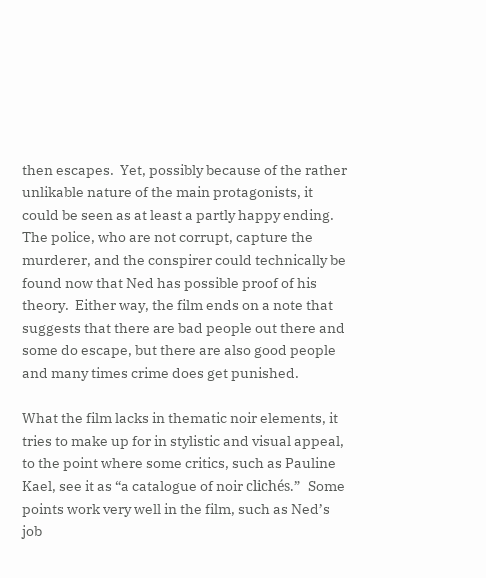then escapes.  Yet, possibly because of the rather unlikable nature of the main protagonists, it could be seen as at least a partly happy ending.  The police, who are not corrupt, capture the murderer, and the conspirer could technically be found now that Ned has possible proof of his theory.  Either way, the film ends on a note that suggests that there are bad people out there and some do escape, but there are also good people and many times crime does get punished.

What the film lacks in thematic noir elements, it tries to make up for in stylistic and visual appeal, to the point where some critics, such as Pauline Kael, see it as “a catalogue of noir clichés.”  Some points work very well in the film, such as Ned’s job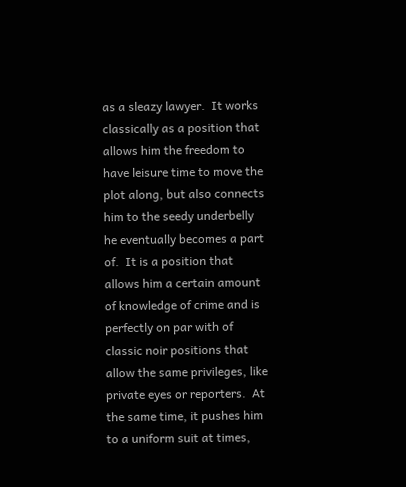as a sleazy lawyer.  It works classically as a position that allows him the freedom to have leisure time to move the plot along, but also connects him to the seedy underbelly he eventually becomes a part of.  It is a position that allows him a certain amount of knowledge of crime and is perfectly on par with of classic noir positions that allow the same privileges, like private eyes or reporters.  At the same time, it pushes him to a uniform suit at times,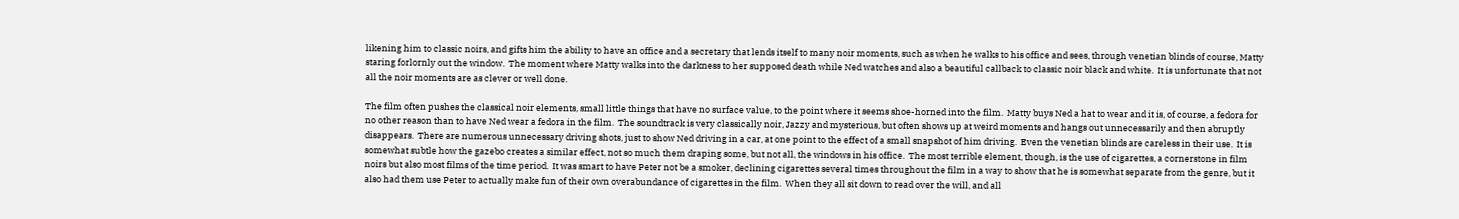likening him to classic noirs, and gifts him the ability to have an office and a secretary that lends itself to many noir moments, such as when he walks to his office and sees, through venetian blinds of course, Matty staring forlornly out the window.  The moment where Matty walks into the darkness to her supposed death while Ned watches and also a beautiful callback to classic noir black and white.  It is unfortunate that not all the noir moments are as clever or well done.

The film often pushes the classical noir elements, small little things that have no surface value, to the point where it seems shoe-horned into the film.  Matty buys Ned a hat to wear and it is, of course, a fedora for no other reason than to have Ned wear a fedora in the film.  The soundtrack is very classically noir, Jazzy and mysterious, but often shows up at weird moments and hangs out unnecessarily and then abruptly disappears.  There are numerous unnecessary driving shots, just to show Ned driving in a car, at one point to the effect of a small snapshot of him driving.  Even the venetian blinds are careless in their use.  It is somewhat subtle how the gazebo creates a similar effect, not so much them draping some, but not all, the windows in his office.  The most terrible element, though, is the use of cigarettes, a cornerstone in film noirs but also most films of the time period.  It was smart to have Peter not be a smoker, declining cigarettes several times throughout the film in a way to show that he is somewhat separate from the genre, but it also had them use Peter to actually make fun of their own overabundance of cigarettes in the film.  When they all sit down to read over the will, and all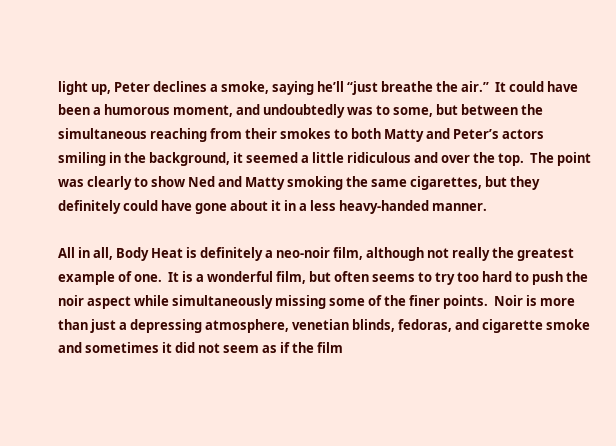light up, Peter declines a smoke, saying he’ll “just breathe the air.”  It could have been a humorous moment, and undoubtedly was to some, but between the simultaneous reaching from their smokes to both Matty and Peter’s actors smiling in the background, it seemed a little ridiculous and over the top.  The point was clearly to show Ned and Matty smoking the same cigarettes, but they definitely could have gone about it in a less heavy-handed manner.

All in all, Body Heat is definitely a neo-noir film, although not really the greatest example of one.  It is a wonderful film, but often seems to try too hard to push the noir aspect while simultaneously missing some of the finer points.  Noir is more than just a depressing atmosphere, venetian blinds, fedoras, and cigarette smoke and sometimes it did not seem as if the film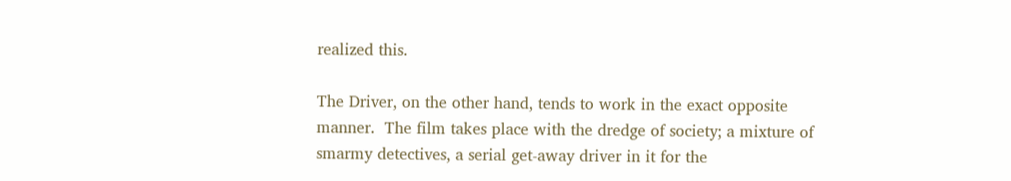realized this.

The Driver, on the other hand, tends to work in the exact opposite manner.  The film takes place with the dredge of society; a mixture of smarmy detectives, a serial get-away driver in it for the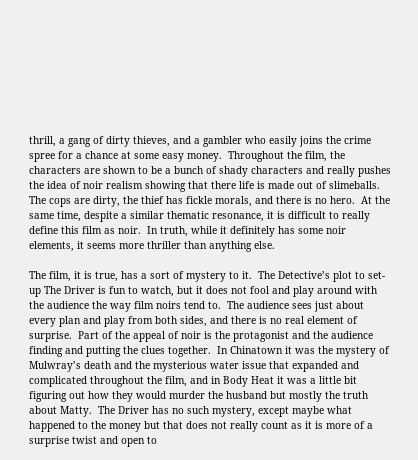thrill, a gang of dirty thieves, and a gambler who easily joins the crime spree for a chance at some easy money.  Throughout the film, the characters are shown to be a bunch of shady characters and really pushes the idea of noir realism showing that there life is made out of slimeballs.  The cops are dirty, the thief has fickle morals, and there is no hero.  At the same time, despite a similar thematic resonance, it is difficult to really define this film as noir.  In truth, while it definitely has some noir elements, it seems more thriller than anything else.

The film, it is true, has a sort of mystery to it.  The Detective’s plot to set-up The Driver is fun to watch, but it does not fool and play around with the audience the way film noirs tend to.  The audience sees just about every plan and play from both sides, and there is no real element of surprise.  Part of the appeal of noir is the protagonist and the audience finding and putting the clues together.  In Chinatown it was the mystery of Mulwray’s death and the mysterious water issue that expanded and complicated throughout the film, and in Body Heat it was a little bit figuring out how they would murder the husband but mostly the truth about Matty.  The Driver has no such mystery, except maybe what happened to the money but that does not really count as it is more of a surprise twist and open to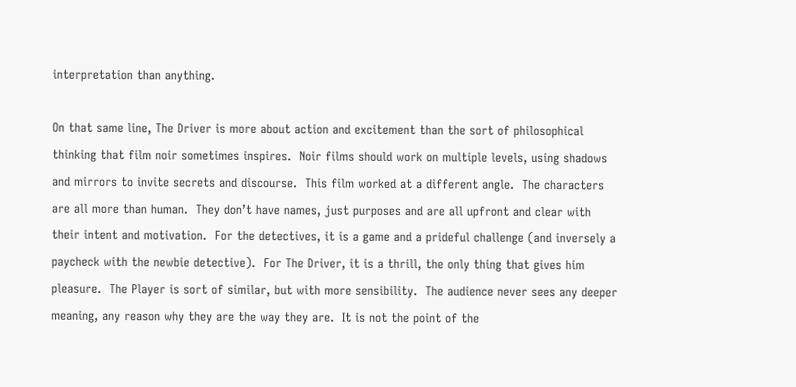interpretation than anything.

On that same line, The Driver is more about action and excitement than the sort of philosophical thinking that film noir sometimes inspires.  Noir films should work on multiple levels, using shadows and mirrors to invite secrets and discourse.  This film worked at a different angle.  The characters are all more than human.  They don’t have names, just purposes and are all upfront and clear with their intent and motivation.  For the detectives, it is a game and a prideful challenge (and inversely a paycheck with the newbie detective).  For The Driver, it is a thrill, the only thing that gives him pleasure.  The Player is sort of similar, but with more sensibility.  The audience never sees any deeper meaning, any reason why they are the way they are.  It is not the point of the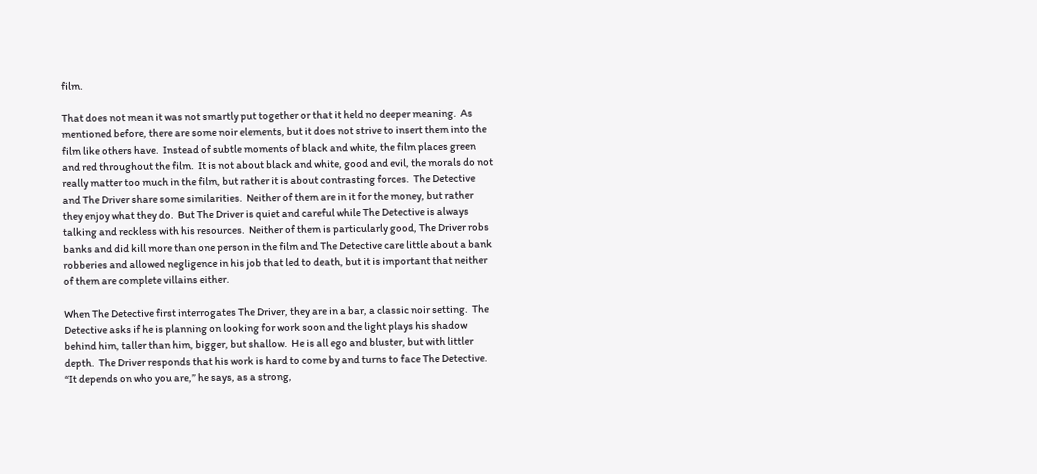film.

That does not mean it was not smartly put together or that it held no deeper meaning.  As mentioned before, there are some noir elements, but it does not strive to insert them into the film like others have.  Instead of subtle moments of black and white, the film places green and red throughout the film.  It is not about black and white, good and evil, the morals do not really matter too much in the film, but rather it is about contrasting forces.  The Detective and The Driver share some similarities.  Neither of them are in it for the money, but rather they enjoy what they do.  But The Driver is quiet and careful while The Detective is always talking and reckless with his resources.  Neither of them is particularly good, The Driver robs banks and did kill more than one person in the film and The Detective care little about a bank robberies and allowed negligence in his job that led to death, but it is important that neither of them are complete villains either.

When The Detective first interrogates The Driver, they are in a bar, a classic noir setting.  The Detective asks if he is planning on looking for work soon and the light plays his shadow behind him, taller than him, bigger, but shallow.  He is all ego and bluster, but with littler depth.  The Driver responds that his work is hard to come by and turns to face The Detective.  “It depends on who you are,” he says, as a strong,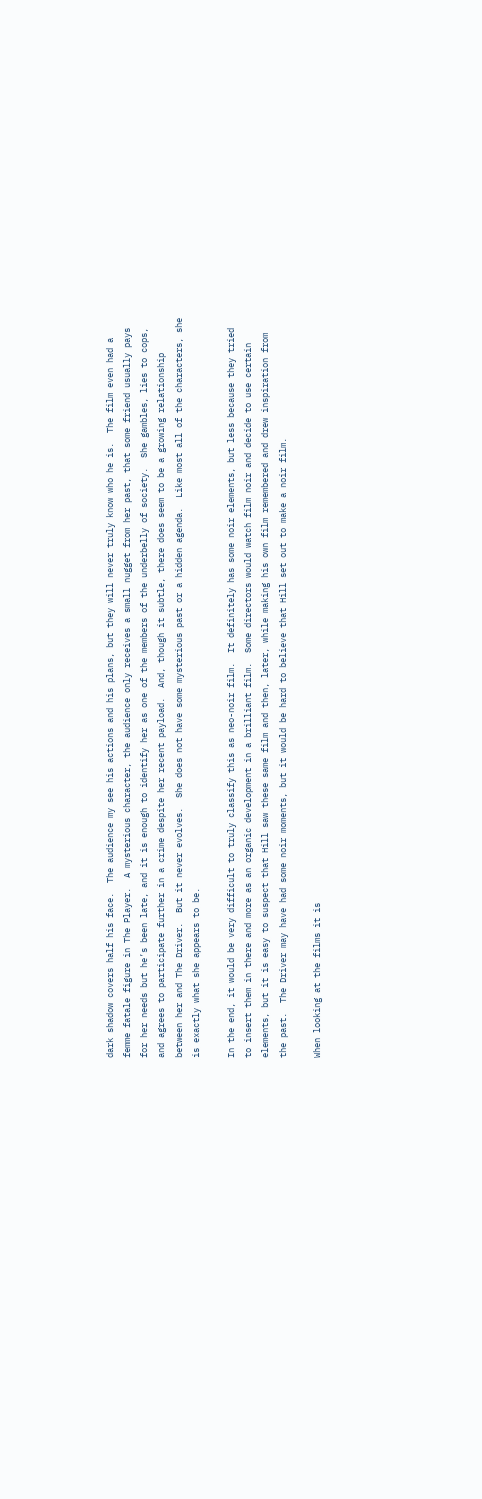dark shadow covers half his face.  The audience my see his actions and his plans, but they will never truly know who he is.  The film even had a femme fatale figure in The Player.  A mysterious character, the audience only receives a small nugget from her past, that some friend usually pays for her needs but he’s been late, and it is enough to identify her as one of the members of the underbelly of society.  She gambles, lies to cops, and agrees to participate further in a crime despite her recent payload.  And, though it subtle, there does seem to be a growing relationship between her and The Driver.  But it never evolves.  She does not have some mysterious past or a hidden agenda.  Like most all of the characters, she is exactly what she appears to be.

In the end, it would be very difficult to truly classify this as neo-noir film.  It definitely has some noir elements, but less because they tried to insert them in there and more as an organic development in a brilliant film.  Some directors would watch film noir and decide to use certain elements, but it is easy to suspect that Hill saw these same film and then, later, while making his own film remembered and drew inspiration from the past.  The Driver may have had some noir moments, but it would be hard to believe that Hill set out to make a noir film.

When looking at the films it is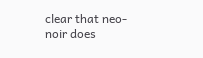clear that neo-noir does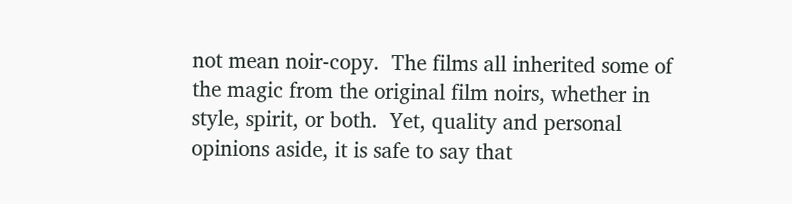not mean noir-copy.  The films all inherited some of the magic from the original film noirs, whether in style, spirit, or both.  Yet, quality and personal opinions aside, it is safe to say that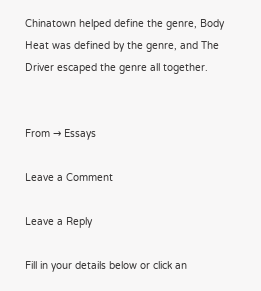Chinatown helped define the genre, Body Heat was defined by the genre, and The Driver escaped the genre all together.


From → Essays

Leave a Comment

Leave a Reply

Fill in your details below or click an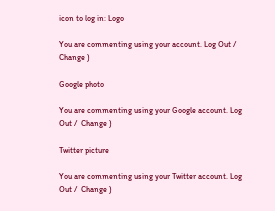icon to log in: Logo

You are commenting using your account. Log Out /  Change )

Google photo

You are commenting using your Google account. Log Out /  Change )

Twitter picture

You are commenting using your Twitter account. Log Out /  Change )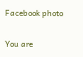Facebook photo

You are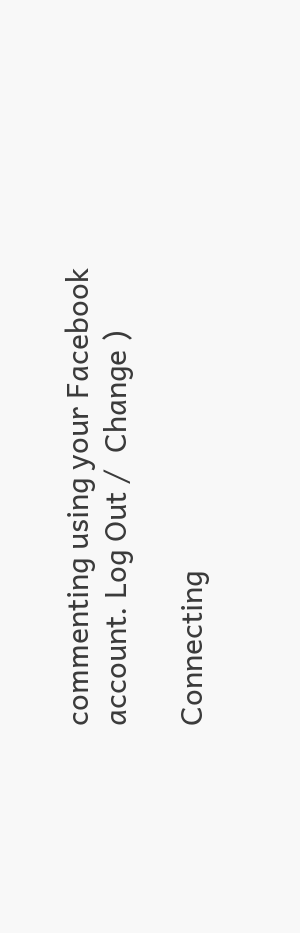commenting using your Facebook account. Log Out /  Change )

Connecting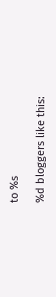to %s

%d bloggers like this: